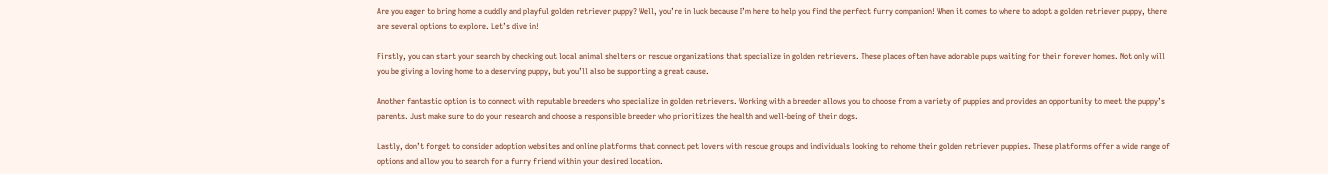Are you eager to bring home a cuddly and playful golden retriever puppy? Well, you’re in luck because I’m here to help you find the perfect furry companion! When it comes to where to adopt a golden retriever puppy, there are several options to explore. Let’s dive in!

Firstly, you can start your search by checking out local animal shelters or rescue organizations that specialize in golden retrievers. These places often have adorable pups waiting for their forever homes. Not only will you be giving a loving home to a deserving puppy, but you’ll also be supporting a great cause.

Another fantastic option is to connect with reputable breeders who specialize in golden retrievers. Working with a breeder allows you to choose from a variety of puppies and provides an opportunity to meet the puppy’s parents. Just make sure to do your research and choose a responsible breeder who prioritizes the health and well-being of their dogs.

Lastly, don’t forget to consider adoption websites and online platforms that connect pet lovers with rescue groups and individuals looking to rehome their golden retriever puppies. These platforms offer a wide range of options and allow you to search for a furry friend within your desired location.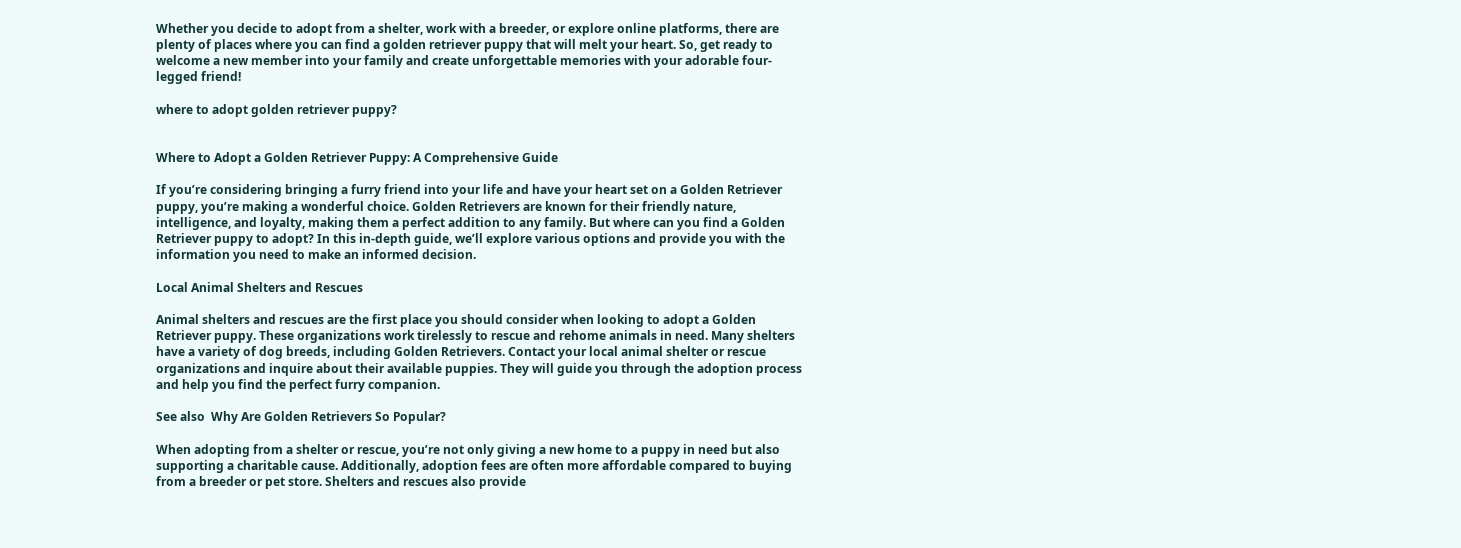Whether you decide to adopt from a shelter, work with a breeder, or explore online platforms, there are plenty of places where you can find a golden retriever puppy that will melt your heart. So, get ready to welcome a new member into your family and create unforgettable memories with your adorable four-legged friend!

where to adopt golden retriever puppy?


Where to Adopt a Golden Retriever Puppy: A Comprehensive Guide

If you’re considering bringing a furry friend into your life and have your heart set on a Golden Retriever puppy, you’re making a wonderful choice. Golden Retrievers are known for their friendly nature, intelligence, and loyalty, making them a perfect addition to any family. But where can you find a Golden Retriever puppy to adopt? In this in-depth guide, we’ll explore various options and provide you with the information you need to make an informed decision.

Local Animal Shelters and Rescues

Animal shelters and rescues are the first place you should consider when looking to adopt a Golden Retriever puppy. These organizations work tirelessly to rescue and rehome animals in need. Many shelters have a variety of dog breeds, including Golden Retrievers. Contact your local animal shelter or rescue organizations and inquire about their available puppies. They will guide you through the adoption process and help you find the perfect furry companion.

See also  Why Are Golden Retrievers So Popular?

When adopting from a shelter or rescue, you’re not only giving a new home to a puppy in need but also supporting a charitable cause. Additionally, adoption fees are often more affordable compared to buying from a breeder or pet store. Shelters and rescues also provide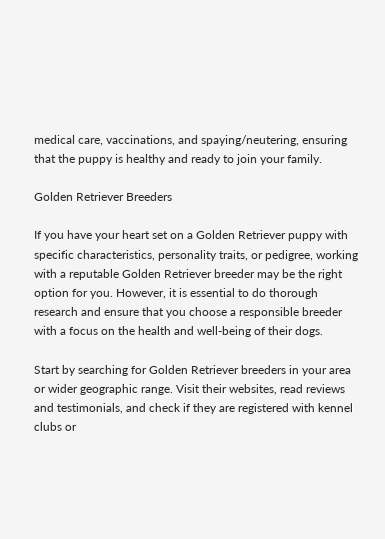medical care, vaccinations, and spaying/neutering, ensuring that the puppy is healthy and ready to join your family.

Golden Retriever Breeders

If you have your heart set on a Golden Retriever puppy with specific characteristics, personality traits, or pedigree, working with a reputable Golden Retriever breeder may be the right option for you. However, it is essential to do thorough research and ensure that you choose a responsible breeder with a focus on the health and well-being of their dogs.

Start by searching for Golden Retriever breeders in your area or wider geographic range. Visit their websites, read reviews and testimonials, and check if they are registered with kennel clubs or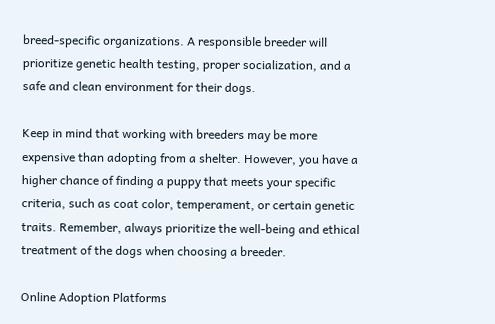breed-specific organizations. A responsible breeder will prioritize genetic health testing, proper socialization, and a safe and clean environment for their dogs.

Keep in mind that working with breeders may be more expensive than adopting from a shelter. However, you have a higher chance of finding a puppy that meets your specific criteria, such as coat color, temperament, or certain genetic traits. Remember, always prioritize the well-being and ethical treatment of the dogs when choosing a breeder.

Online Adoption Platforms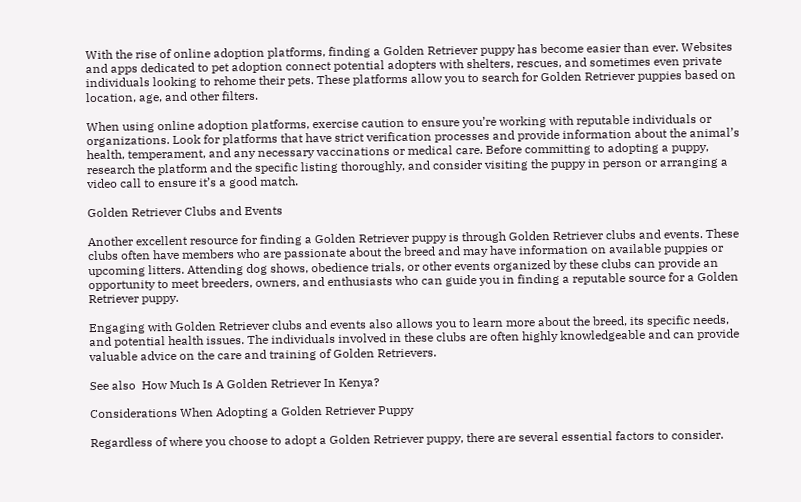With the rise of online adoption platforms, finding a Golden Retriever puppy has become easier than ever. Websites and apps dedicated to pet adoption connect potential adopters with shelters, rescues, and sometimes even private individuals looking to rehome their pets. These platforms allow you to search for Golden Retriever puppies based on location, age, and other filters.

When using online adoption platforms, exercise caution to ensure you’re working with reputable individuals or organizations. Look for platforms that have strict verification processes and provide information about the animal’s health, temperament, and any necessary vaccinations or medical care. Before committing to adopting a puppy, research the platform and the specific listing thoroughly, and consider visiting the puppy in person or arranging a video call to ensure it’s a good match.

Golden Retriever Clubs and Events

Another excellent resource for finding a Golden Retriever puppy is through Golden Retriever clubs and events. These clubs often have members who are passionate about the breed and may have information on available puppies or upcoming litters. Attending dog shows, obedience trials, or other events organized by these clubs can provide an opportunity to meet breeders, owners, and enthusiasts who can guide you in finding a reputable source for a Golden Retriever puppy.

Engaging with Golden Retriever clubs and events also allows you to learn more about the breed, its specific needs, and potential health issues. The individuals involved in these clubs are often highly knowledgeable and can provide valuable advice on the care and training of Golden Retrievers.

See also  How Much Is A Golden Retriever In Kenya?

Considerations When Adopting a Golden Retriever Puppy

Regardless of where you choose to adopt a Golden Retriever puppy, there are several essential factors to consider.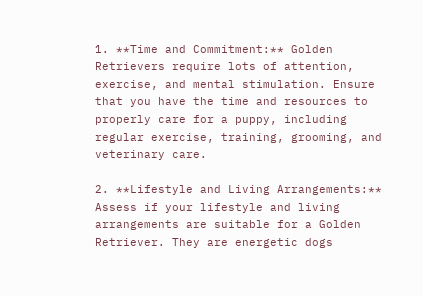1. **Time and Commitment:** Golden Retrievers require lots of attention, exercise, and mental stimulation. Ensure that you have the time and resources to properly care for a puppy, including regular exercise, training, grooming, and veterinary care.

2. **Lifestyle and Living Arrangements:** Assess if your lifestyle and living arrangements are suitable for a Golden Retriever. They are energetic dogs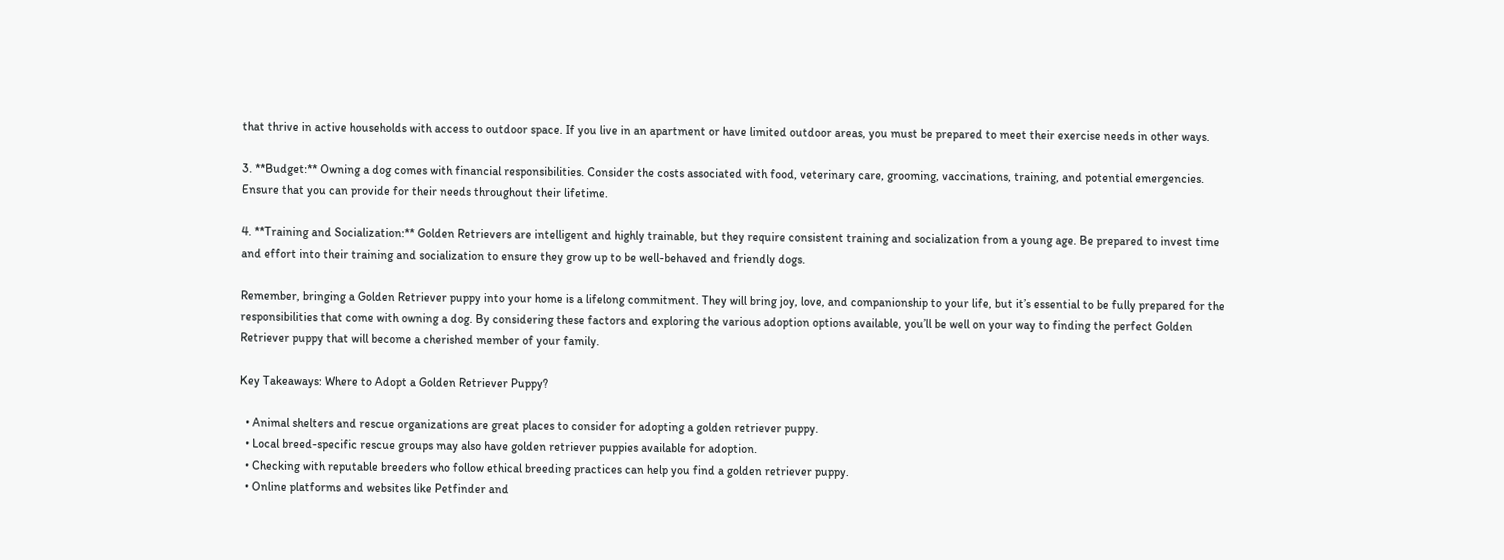that thrive in active households with access to outdoor space. If you live in an apartment or have limited outdoor areas, you must be prepared to meet their exercise needs in other ways.

3. **Budget:** Owning a dog comes with financial responsibilities. Consider the costs associated with food, veterinary care, grooming, vaccinations, training, and potential emergencies. Ensure that you can provide for their needs throughout their lifetime.

4. **Training and Socialization:** Golden Retrievers are intelligent and highly trainable, but they require consistent training and socialization from a young age. Be prepared to invest time and effort into their training and socialization to ensure they grow up to be well-behaved and friendly dogs.

Remember, bringing a Golden Retriever puppy into your home is a lifelong commitment. They will bring joy, love, and companionship to your life, but it’s essential to be fully prepared for the responsibilities that come with owning a dog. By considering these factors and exploring the various adoption options available, you’ll be well on your way to finding the perfect Golden Retriever puppy that will become a cherished member of your family.

Key Takeaways: Where to Adopt a Golden Retriever Puppy?

  • Animal shelters and rescue organizations are great places to consider for adopting a golden retriever puppy.
  • Local breed-specific rescue groups may also have golden retriever puppies available for adoption.
  • Checking with reputable breeders who follow ethical breeding practices can help you find a golden retriever puppy.
  • Online platforms and websites like Petfinder and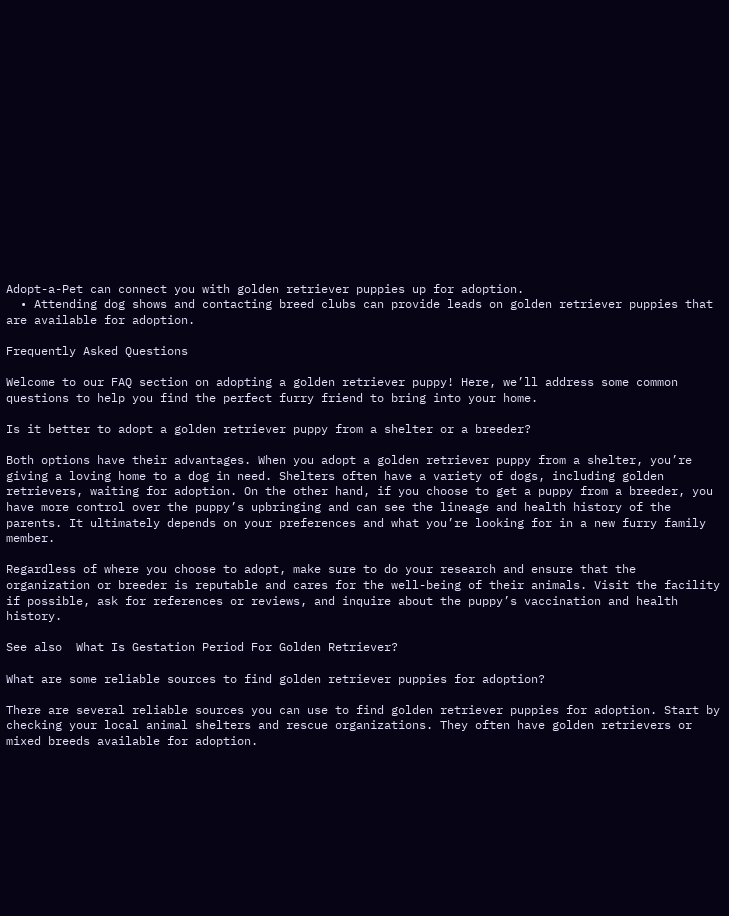Adopt-a-Pet can connect you with golden retriever puppies up for adoption.
  • Attending dog shows and contacting breed clubs can provide leads on golden retriever puppies that are available for adoption.

Frequently Asked Questions

Welcome to our FAQ section on adopting a golden retriever puppy! Here, we’ll address some common questions to help you find the perfect furry friend to bring into your home.

Is it better to adopt a golden retriever puppy from a shelter or a breeder?

Both options have their advantages. When you adopt a golden retriever puppy from a shelter, you’re giving a loving home to a dog in need. Shelters often have a variety of dogs, including golden retrievers, waiting for adoption. On the other hand, if you choose to get a puppy from a breeder, you have more control over the puppy’s upbringing and can see the lineage and health history of the parents. It ultimately depends on your preferences and what you’re looking for in a new furry family member.

Regardless of where you choose to adopt, make sure to do your research and ensure that the organization or breeder is reputable and cares for the well-being of their animals. Visit the facility if possible, ask for references or reviews, and inquire about the puppy’s vaccination and health history.

See also  What Is Gestation Period For Golden Retriever?

What are some reliable sources to find golden retriever puppies for adoption?

There are several reliable sources you can use to find golden retriever puppies for adoption. Start by checking your local animal shelters and rescue organizations. They often have golden retrievers or mixed breeds available for adoption.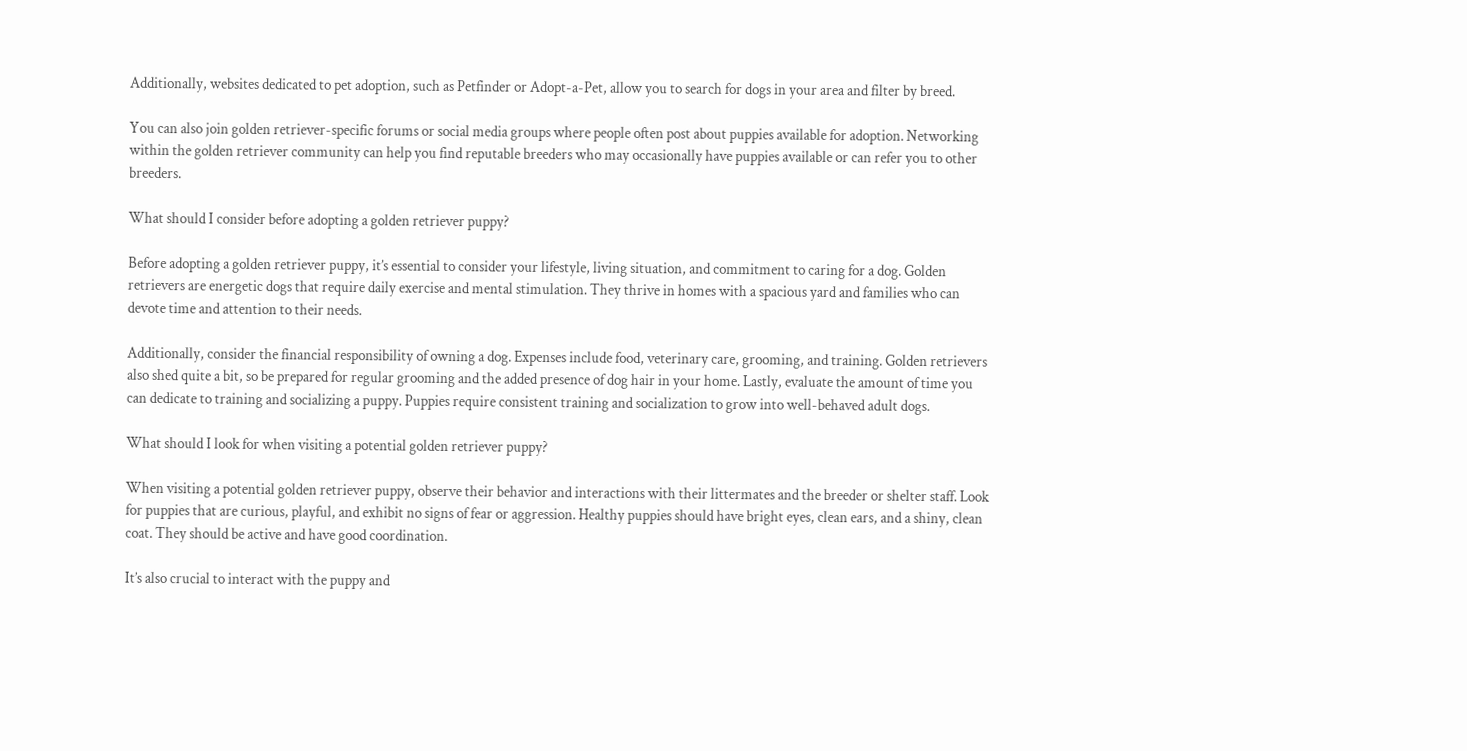Additionally, websites dedicated to pet adoption, such as Petfinder or Adopt-a-Pet, allow you to search for dogs in your area and filter by breed.

You can also join golden retriever-specific forums or social media groups where people often post about puppies available for adoption. Networking within the golden retriever community can help you find reputable breeders who may occasionally have puppies available or can refer you to other breeders.

What should I consider before adopting a golden retriever puppy?

Before adopting a golden retriever puppy, it’s essential to consider your lifestyle, living situation, and commitment to caring for a dog. Golden retrievers are energetic dogs that require daily exercise and mental stimulation. They thrive in homes with a spacious yard and families who can devote time and attention to their needs.

Additionally, consider the financial responsibility of owning a dog. Expenses include food, veterinary care, grooming, and training. Golden retrievers also shed quite a bit, so be prepared for regular grooming and the added presence of dog hair in your home. Lastly, evaluate the amount of time you can dedicate to training and socializing a puppy. Puppies require consistent training and socialization to grow into well-behaved adult dogs.

What should I look for when visiting a potential golden retriever puppy?

When visiting a potential golden retriever puppy, observe their behavior and interactions with their littermates and the breeder or shelter staff. Look for puppies that are curious, playful, and exhibit no signs of fear or aggression. Healthy puppies should have bright eyes, clean ears, and a shiny, clean coat. They should be active and have good coordination.

It’s also crucial to interact with the puppy and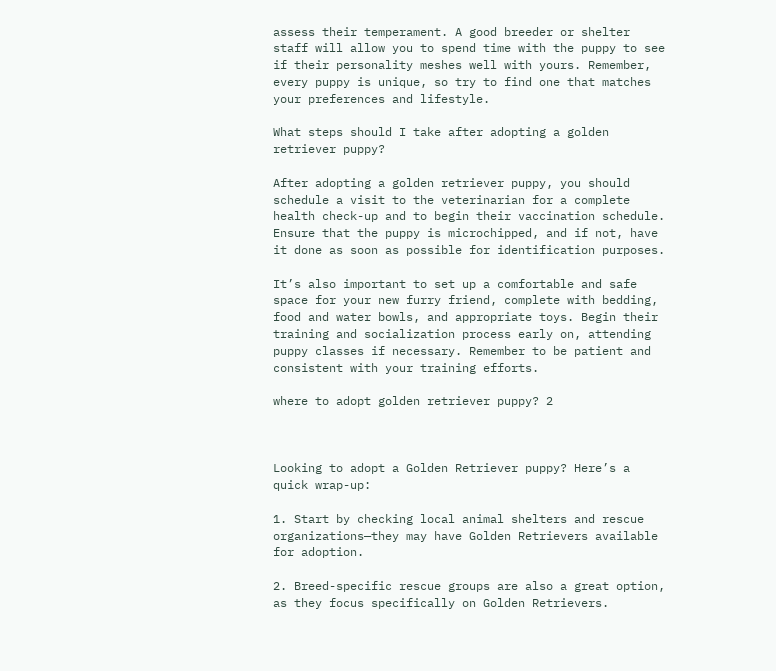assess their temperament. A good breeder or shelter staff will allow you to spend time with the puppy to see if their personality meshes well with yours. Remember, every puppy is unique, so try to find one that matches your preferences and lifestyle.

What steps should I take after adopting a golden retriever puppy?

After adopting a golden retriever puppy, you should schedule a visit to the veterinarian for a complete health check-up and to begin their vaccination schedule. Ensure that the puppy is microchipped, and if not, have it done as soon as possible for identification purposes.

It’s also important to set up a comfortable and safe space for your new furry friend, complete with bedding, food and water bowls, and appropriate toys. Begin their training and socialization process early on, attending puppy classes if necessary. Remember to be patient and consistent with your training efforts.

where to adopt golden retriever puppy? 2



Looking to adopt a Golden Retriever puppy? Here’s a quick wrap-up:

1. Start by checking local animal shelters and rescue organizations—they may have Golden Retrievers available for adoption.

2. Breed-specific rescue groups are also a great option, as they focus specifically on Golden Retrievers.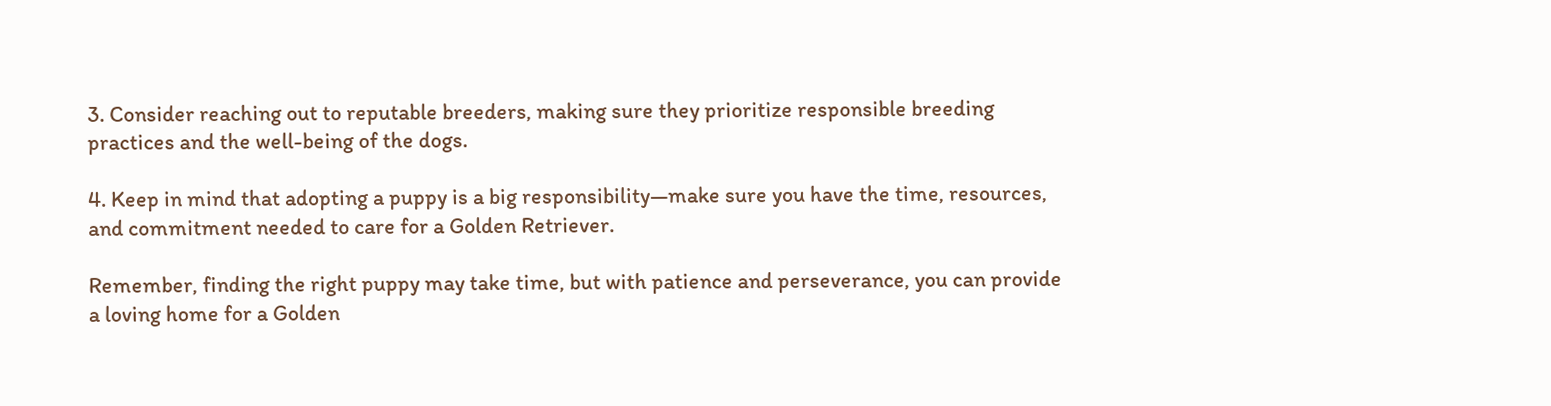3. Consider reaching out to reputable breeders, making sure they prioritize responsible breeding practices and the well-being of the dogs.

4. Keep in mind that adopting a puppy is a big responsibility—make sure you have the time, resources, and commitment needed to care for a Golden Retriever.

Remember, finding the right puppy may take time, but with patience and perseverance, you can provide a loving home for a Golden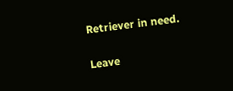Retriever in need.

Leave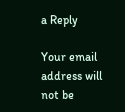a Reply

Your email address will not be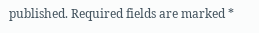published. Required fields are marked *